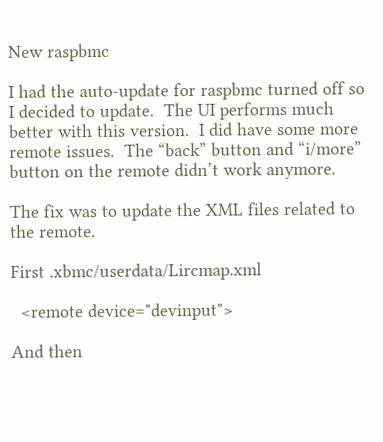New raspbmc

I had the auto-update for raspbmc turned off so I decided to update.  The UI performs much better with this version.  I did have some more remote issues.  The “back” button and “i/more” button on the remote didn’t work anymore.

The fix was to update the XML files related to the remote.

First .xbmc/userdata/Lircmap.xml

  <remote device="devinput">

And then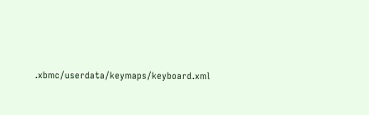.xbmc/userdata/keymaps/keyboard.xml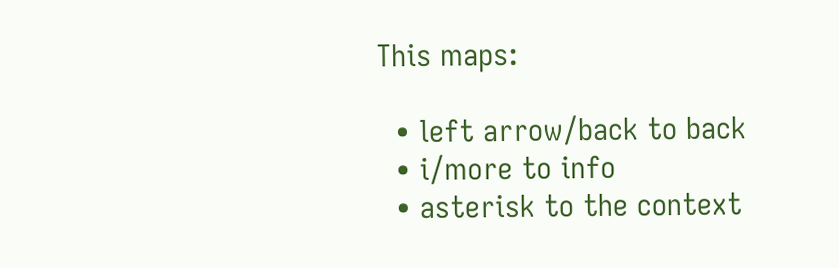This maps:

  • left arrow/back to back
  • i/more to info
  • asterisk to the context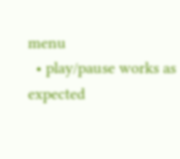menu
  • play/pause works as expected